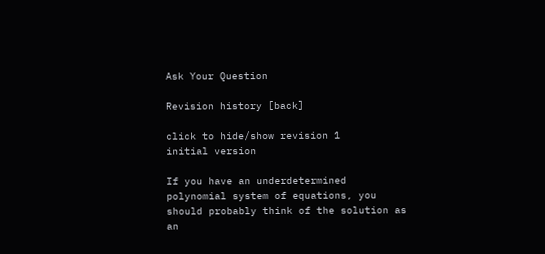Ask Your Question

Revision history [back]

click to hide/show revision 1
initial version

If you have an underdetermined polynomial system of equations, you should probably think of the solution as an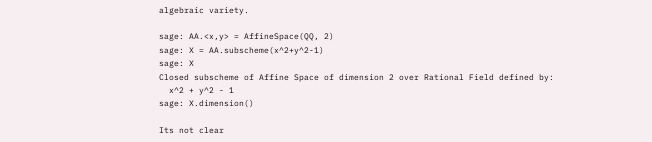algebraic variety.

sage: AA.<x,y> = AffineSpace(QQ, 2)
sage: X = AA.subscheme(x^2+y^2-1)
sage: X
Closed subscheme of Affine Space of dimension 2 over Rational Field defined by:
  x^2 + y^2 - 1
sage: X.dimension()

Its not clear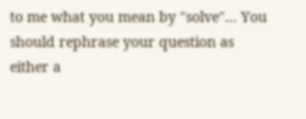to me what you mean by "solve"... You should rephrase your question as either a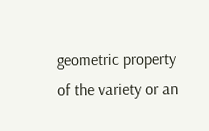geometric property of the variety or an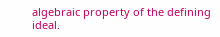algebraic property of the defining ideal.